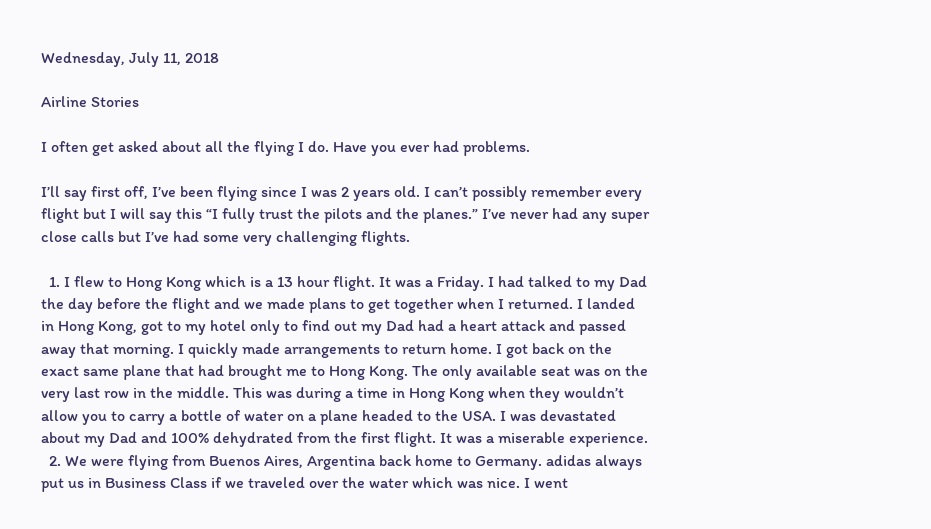Wednesday, July 11, 2018

Airline Stories

I often get asked about all the flying I do. Have you ever had problems.

I’ll say first off, I’ve been flying since I was 2 years old. I can’t possibly remember every flight but I will say this “I fully trust the pilots and the planes.” I’ve never had any super close calls but I’ve had some very challenging flights.

  1. I flew to Hong Kong which is a 13 hour flight. It was a Friday. I had talked to my Dad the day before the flight and we made plans to get together when I returned. I landed in Hong Kong, got to my hotel only to find out my Dad had a heart attack and passed away that morning. I quickly made arrangements to return home. I got back on the exact same plane that had brought me to Hong Kong. The only available seat was on the very last row in the middle. This was during a time in Hong Kong when they wouldn’t allow you to carry a bottle of water on a plane headed to the USA. I was devastated about my Dad and 100% dehydrated from the first flight. It was a miserable experience.
  2. We were flying from Buenos Aires, Argentina back home to Germany. adidas always put us in Business Class if we traveled over the water which was nice. I went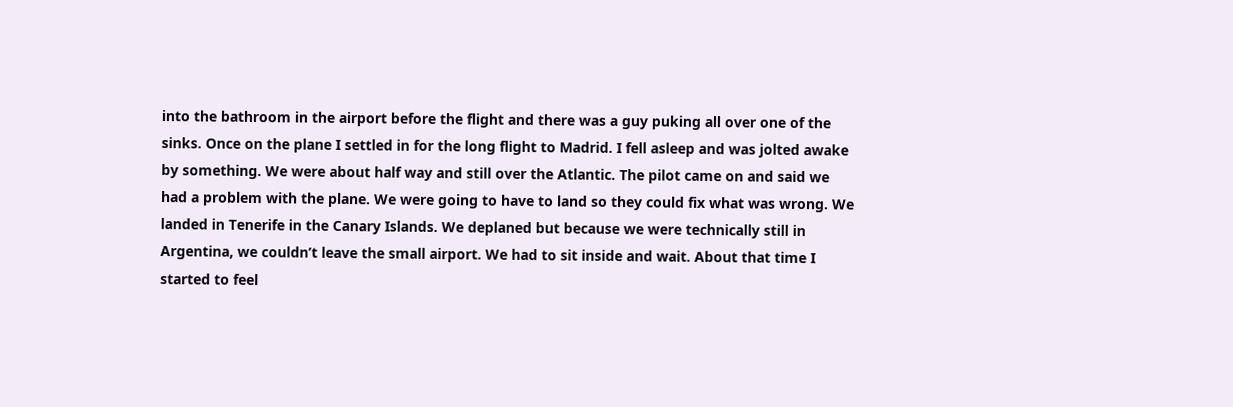into the bathroom in the airport before the flight and there was a guy puking all over one of the sinks. Once on the plane I settled in for the long flight to Madrid. I fell asleep and was jolted awake by something. We were about half way and still over the Atlantic. The pilot came on and said we had a problem with the plane. We were going to have to land so they could fix what was wrong. We landed in Tenerife in the Canary Islands. We deplaned but because we were technically still in Argentina, we couldn’t leave the small airport. We had to sit inside and wait. About that time I started to feel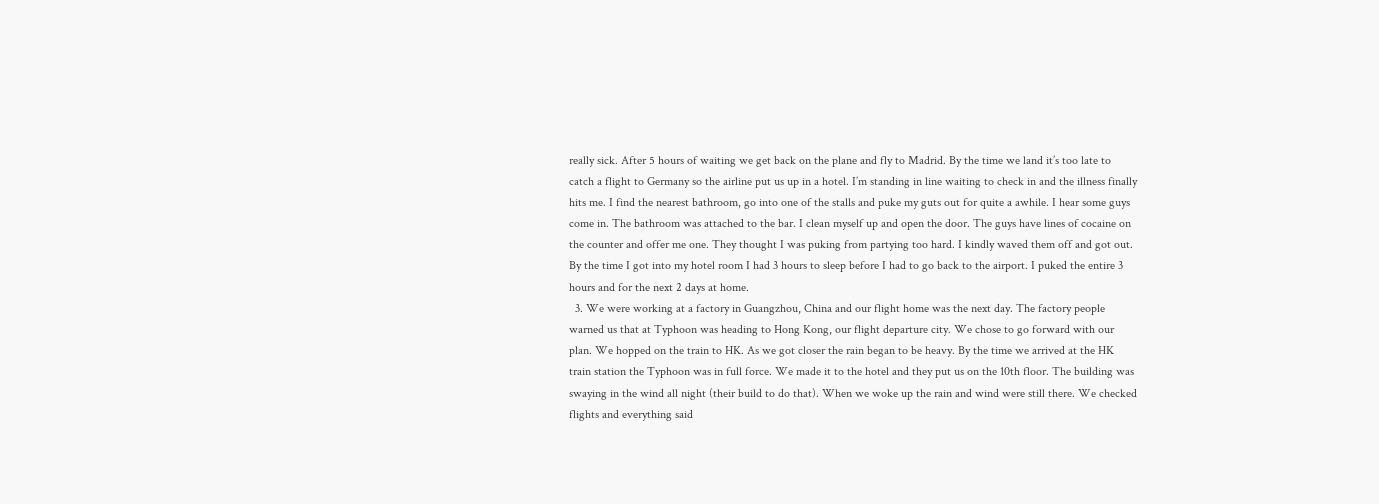really sick. After 5 hours of waiting we get back on the plane and fly to Madrid. By the time we land it’s too late to catch a flight to Germany so the airline put us up in a hotel. I’m standing in line waiting to check in and the illness finally hits me. I find the nearest bathroom, go into one of the stalls and puke my guts out for quite a awhile. I hear some guys come in. The bathroom was attached to the bar. I clean myself up and open the door. The guys have lines of cocaine on the counter and offer me one. They thought I was puking from partying too hard. I kindly waved them off and got out. By the time I got into my hotel room I had 3 hours to sleep before I had to go back to the airport. I puked the entire 3 hours and for the next 2 days at home.
  3. We were working at a factory in Guangzhou, China and our flight home was the next day. The factory people warned us that at Typhoon was heading to Hong Kong, our flight departure city. We chose to go forward with our plan. We hopped on the train to HK. As we got closer the rain began to be heavy. By the time we arrived at the HK train station the Typhoon was in full force. We made it to the hotel and they put us on the 10th floor. The building was swaying in the wind all night (their build to do that). When we woke up the rain and wind were still there. We checked flights and everything said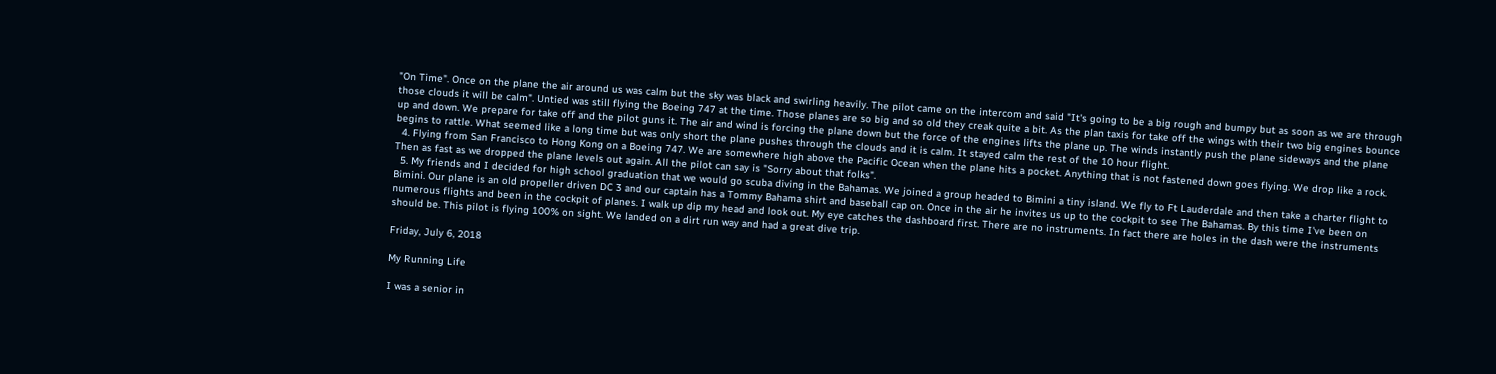"On Time". Once on the plane the air around us was calm but the sky was black and swirling heavily. The pilot came on the intercom and said "It's going to be a big rough and bumpy but as soon as we are through those clouds it will be calm". Untied was still flying the Boeing 747 at the time. Those planes are so big and so old they creak quite a bit. As the plan taxis for take off the wings with their two big engines bounce up and down. We prepare for take off and the pilot guns it. The air and wind is forcing the plane down but the force of the engines lifts the plane up. The winds instantly push the plane sideways and the plane begins to rattle. What seemed like a long time but was only short the plane pushes through the clouds and it is calm. It stayed calm the rest of the 10 hour flight.
  4. Flying from San Francisco to Hong Kong on a Boeing 747. We are somewhere high above the Pacific Ocean when the plane hits a pocket. Anything that is not fastened down goes flying. We drop like a rock. Then as fast as we dropped the plane levels out again. All the pilot can say is "Sorry about that folks".
  5. My friends and I decided for high school graduation that we would go scuba diving in the Bahamas. We joined a group headed to Bimini a tiny island. We fly to Ft Lauderdale and then take a charter flight to Bimini. Our plane is an old propeller driven DC 3 and our captain has a Tommy Bahama shirt and baseball cap on. Once in the air he invites us up to the cockpit to see The Bahamas. By this time I've been on numerous flights and been in the cockpit of planes. I walk up dip my head and look out. My eye catches the dashboard first. There are no instruments. In fact there are holes in the dash were the instruments should be. This pilot is flying 100% on sight. We landed on a dirt run way and had a great dive trip.

Friday, July 6, 2018

My Running Life

I was a senior in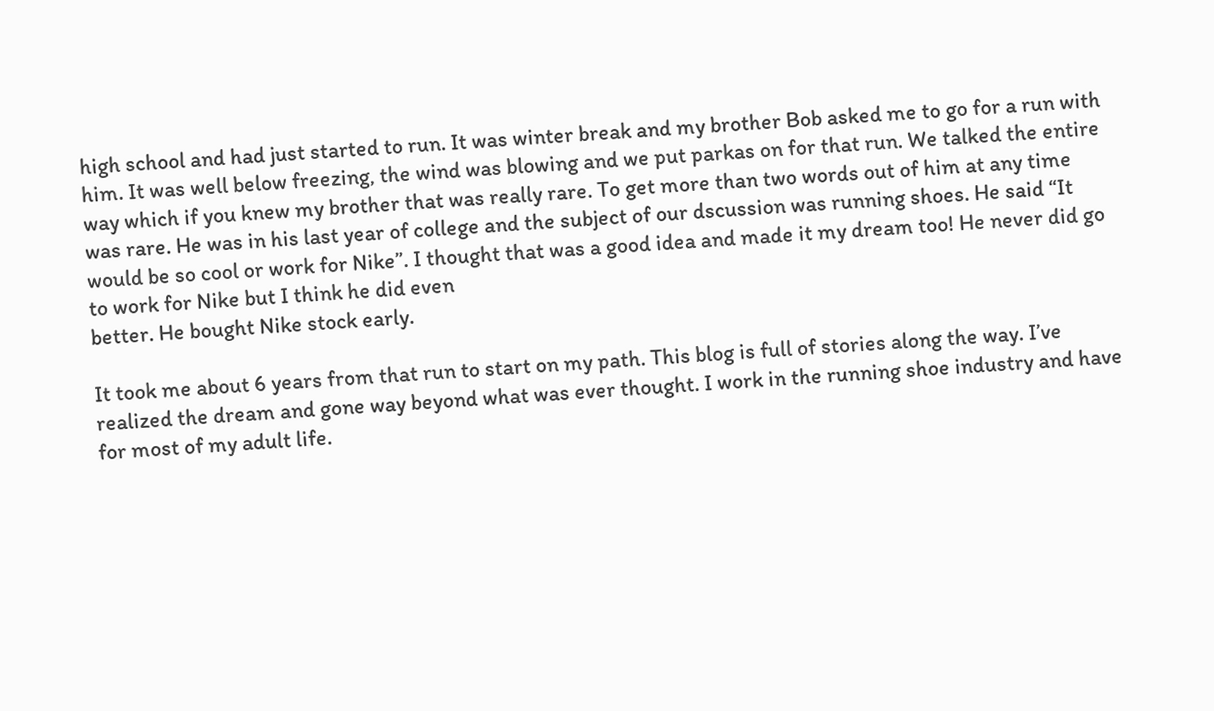high school and had just started to run. It was winter break and my brother Bob asked me to go for a run with him. It was well below freezing, the wind was blowing and we put parkas on for that run. We talked the entire way which if you knew my brother that was really rare. To get more than two words out of him at any time was rare. He was in his last year of college and the subject of our dscussion was running shoes. He said “It would be so cool or work for Nike”. I thought that was a good idea and made it my dream too! He never did go to work for Nike but I think he did even
better. He bought Nike stock early.

It took me about 6 years from that run to start on my path. This blog is full of stories along the way. I’ve realized the dream and gone way beyond what was ever thought. I work in the running shoe industry and have for most of my adult life.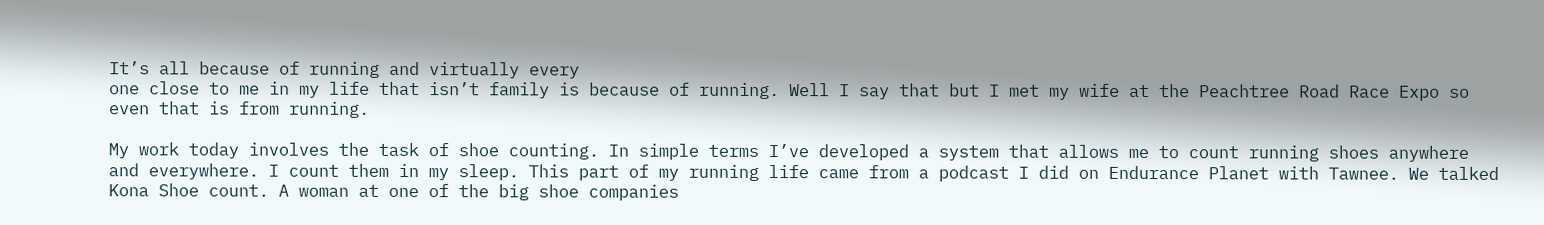It’s all because of running and virtually every
one close to me in my life that isn’t family is because of running. Well I say that but I met my wife at the Peachtree Road Race Expo so even that is from running.

My work today involves the task of shoe counting. In simple terms I’ve developed a system that allows me to count running shoes anywhere and everywhere. I count them in my sleep. This part of my running life came from a podcast I did on Endurance Planet with Tawnee. We talked Kona Shoe count. A woman at one of the big shoe companies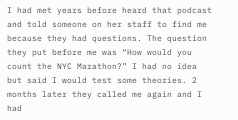I had met years before heard that podcast and told someone on her staff to find me because they had questions. The question they put before me was “How would you count the NYC Marathon?” I had no idea but said I would test some theories. 2 months later they called me again and I had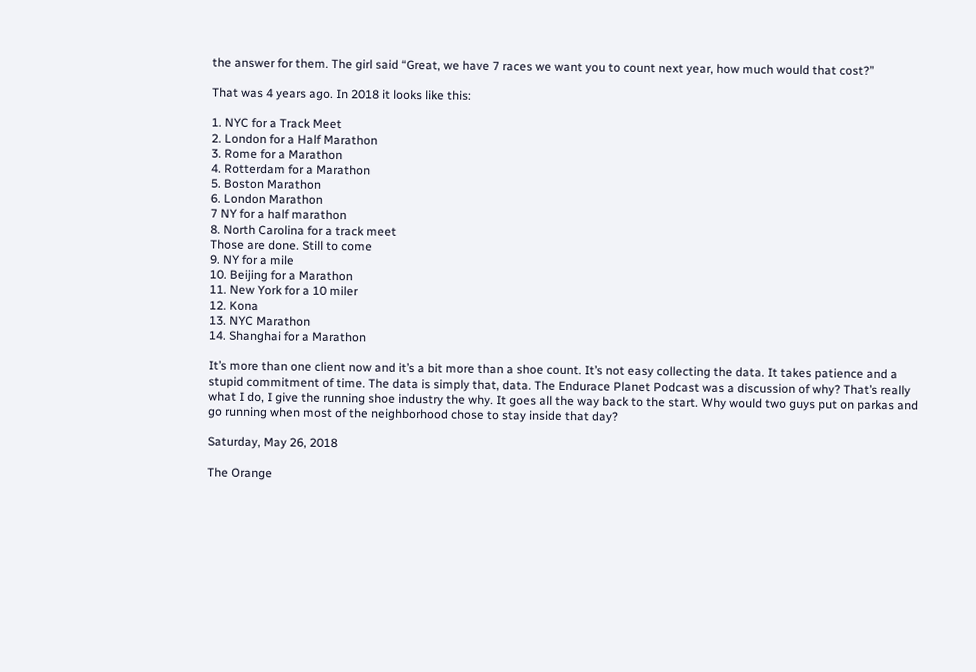the answer for them. The girl said “Great, we have 7 races we want you to count next year, how much would that cost?”

That was 4 years ago. In 2018 it looks like this:

1. NYC for a Track Meet
2. London for a Half Marathon
3. Rome for a Marathon
4. Rotterdam for a Marathon
5. Boston Marathon
6. London Marathon
7 NY for a half marathon
8. North Carolina for a track meet
Those are done. Still to come
9. NY for a mile
10. Beijing for a Marathon
11. New York for a 10 miler
12. Kona
13. NYC Marathon
14. Shanghai for a Marathon

It’s more than one client now and it’s a bit more than a shoe count. It’s not easy collecting the data. It takes patience and a stupid commitment of time. The data is simply that, data. The Endurace Planet Podcast was a discussion of why? That’s really what I do, I give the running shoe industry the why. It goes all the way back to the start. Why would two guys put on parkas and go running when most of the neighborhood chose to stay inside that day?

Saturday, May 26, 2018

The Orange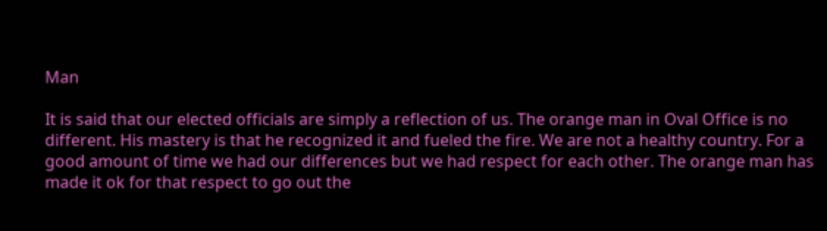Man

It is said that our elected officials are simply a reflection of us. The orange man in Oval Office is no different. His mastery is that he recognized it and fueled the fire. We are not a healthy country. For a good amount of time we had our differences but we had respect for each other. The orange man has made it ok for that respect to go out the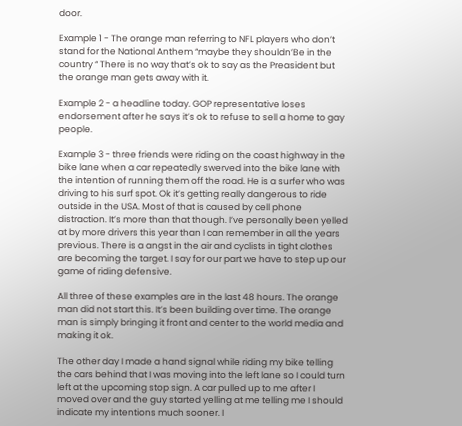door.

Example 1 - The orange man referring to NFL players who don’t stand for the National Anthem “maybe they shouldn’Be in the country “ There is no way that’s ok to say as the Preasident but the orange man gets away with it.

Example 2 - a headline today. GOP representative loses endorsement after he says it’s ok to refuse to sell a home to gay people.

Example 3 - three friends were riding on the coast highway in the bike lane when a car repeatedly swerved into the bike lane with the intention of running them off the road. He is a surfer who was driving to his surf spot. Ok it’s getting really dangerous to ride outside in the USA. Most of that is caused by cell phone distraction. It’s more than that though. I’ve personally been yelled at by more drivers this year than I can remember in all the years previous. There is a angst in the air and cyclists in tight clothes are becoming the target. I say for our part we have to step up our game of riding defensive.

All three of these examples are in the last 48 hours. The orange man did not start this. It’s been building over time. The orange man is simply bringing it front and center to the world media and making it ok.

The other day I made a hand signal while riding my bike telling the cars behind that I was moving into the left lane so I could turn left at the upcoming stop sign. A car pulled up to me after I moved over and the guy started yelling at me telling me I should indicate my intentions much sooner. I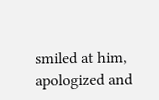smiled at him, apologized and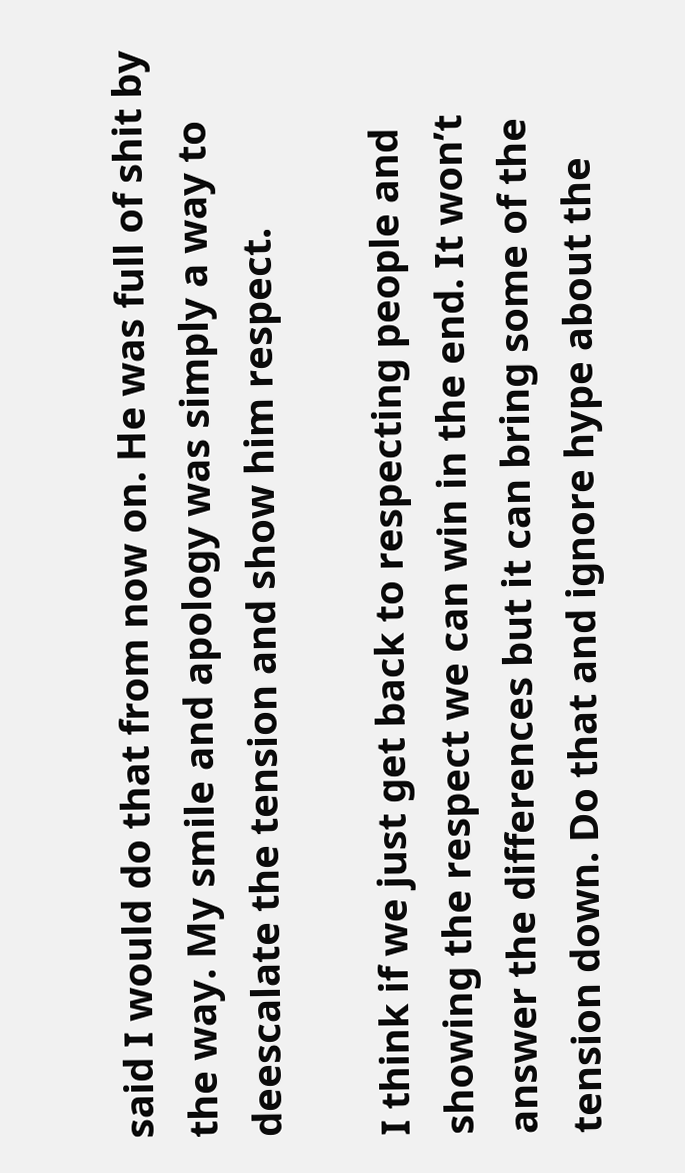said I would do that from now on. He was full of shit by the way. My smile and apology was simply a way to deescalate the tension and show him respect.

I think if we just get back to respecting people and showing the respect we can win in the end. It won’t answer the differences but it can bring some of the tension down. Do that and ignore hype about the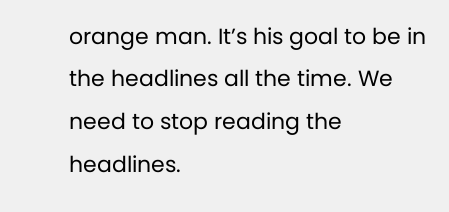orange man. It’s his goal to be in the headlines all the time. We need to stop reading the headlines.